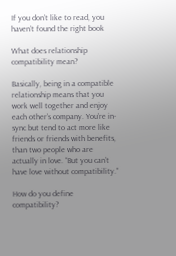If you don’t like to read, you haven’t found the right book

What does relationship compatibility mean?

Basically, being in a compatible relationship means that you work well together and enjoy each other’s company. You’re in-sync but tend to act more like friends or friends with benefits, than two people who are actually in love. “But you can’t have love without compatibility.”

How do you define compatibility?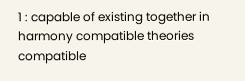1 : capable of existing together in harmony compatible theories compatible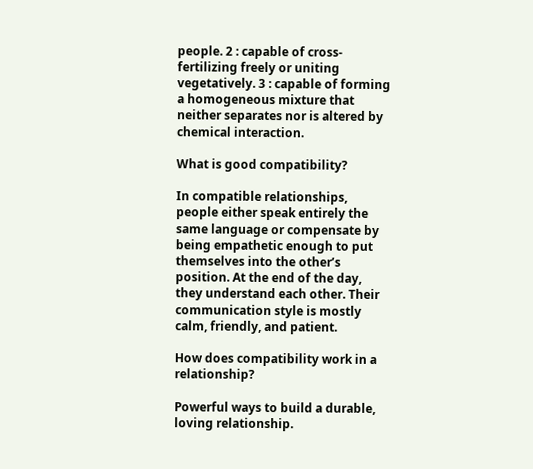people. 2 : capable of cross-fertilizing freely or uniting vegetatively. 3 : capable of forming a homogeneous mixture that neither separates nor is altered by chemical interaction.

What is good compatibility?

In compatible relationships, people either speak entirely the same language or compensate by being empathetic enough to put themselves into the other’s position. At the end of the day, they understand each other. Their communication style is mostly calm, friendly, and patient.

How does compatibility work in a relationship?

Powerful ways to build a durable, loving relationship.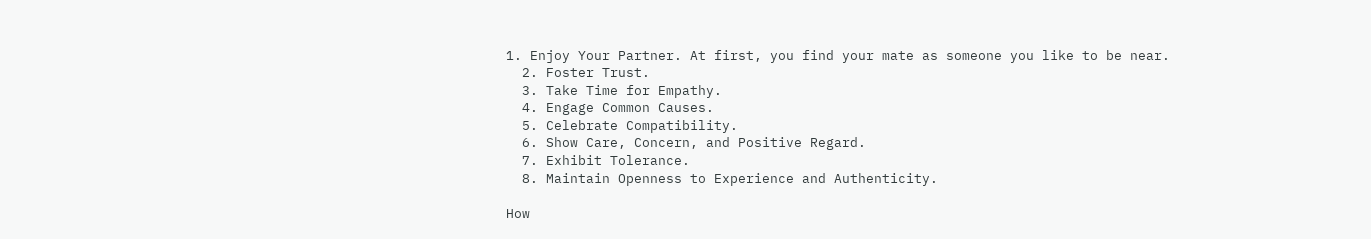1. Enjoy Your Partner. At first, you find your mate as someone you like to be near.
  2. Foster Trust.
  3. Take Time for Empathy.
  4. Engage Common Causes.
  5. Celebrate Compatibility.
  6. Show Care, Concern, and Positive Regard.
  7. Exhibit Tolerance.
  8. Maintain Openness to Experience and Authenticity.

How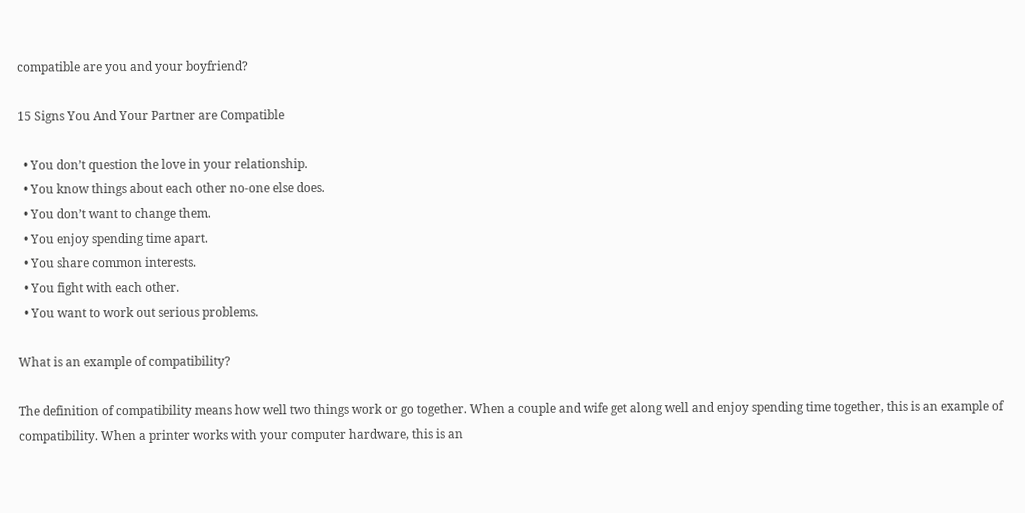compatible are you and your boyfriend?

15 Signs You And Your Partner are Compatible

  • You don’t question the love in your relationship.
  • You know things about each other no-one else does.
  • You don’t want to change them.
  • You enjoy spending time apart.
  • You share common interests.
  • You fight with each other.
  • You want to work out serious problems.

What is an example of compatibility?

The definition of compatibility means how well two things work or go together. When a couple and wife get along well and enjoy spending time together, this is an example of compatibility. When a printer works with your computer hardware, this is an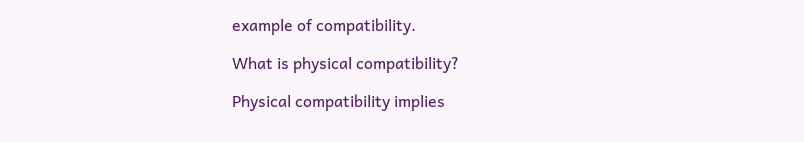example of compatibility.

What is physical compatibility?

Physical compatibility implies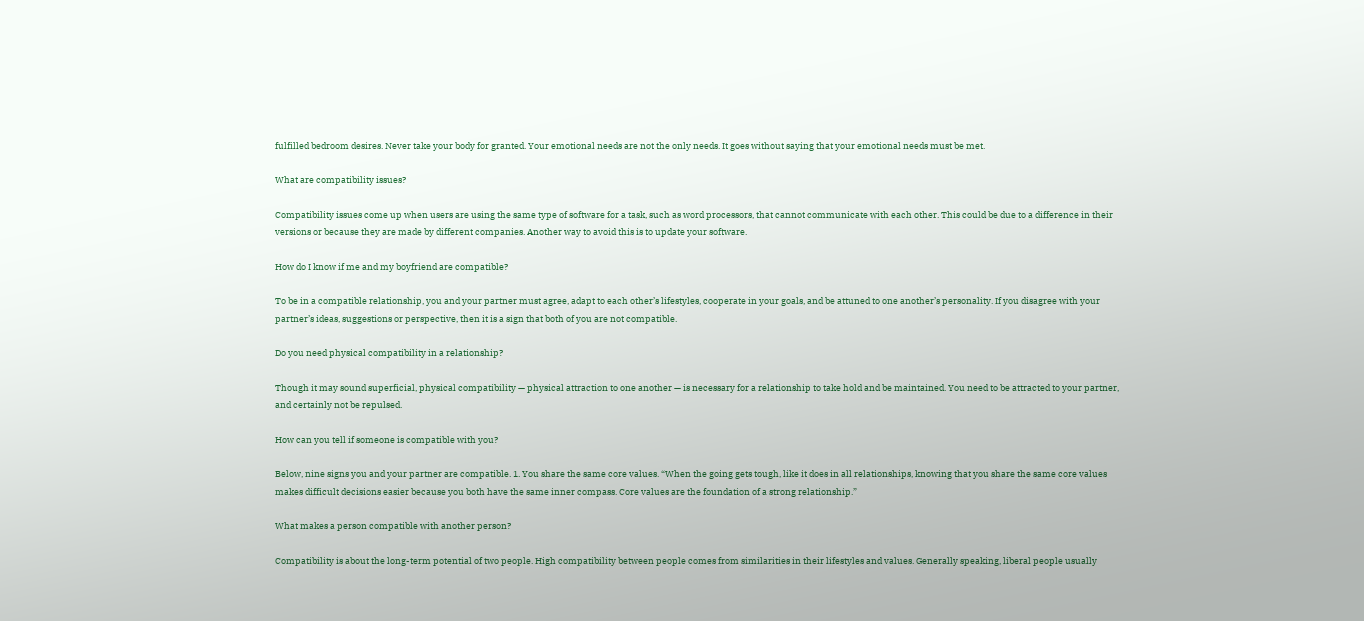fulfilled bedroom desires. Never take your body for granted. Your emotional needs are not the only needs. It goes without saying that your emotional needs must be met.

What are compatibility issues?

Compatibility issues come up when users are using the same type of software for a task, such as word processors, that cannot communicate with each other. This could be due to a difference in their versions or because they are made by different companies. Another way to avoid this is to update your software.

How do I know if me and my boyfriend are compatible?

To be in a compatible relationship, you and your partner must agree, adapt to each other’s lifestyles, cooperate in your goals, and be attuned to one another’s personality. If you disagree with your partner’s ideas, suggestions or perspective, then it is a sign that both of you are not compatible.

Do you need physical compatibility in a relationship?

Though it may sound superficial, physical compatibility — physical attraction to one another — is necessary for a relationship to take hold and be maintained. You need to be attracted to your partner, and certainly not be repulsed.

How can you tell if someone is compatible with you?

Below, nine signs you and your partner are compatible. 1. You share the same core values. “When the going gets tough, like it does in all relationships, knowing that you share the same core values makes difficult decisions easier because you both have the same inner compass. Core values are the foundation of a strong relationship.”

What makes a person compatible with another person?

Compatibility is about the long-term potential of two people. High compatibility between people comes from similarities in their lifestyles and values. Generally speaking, liberal people usually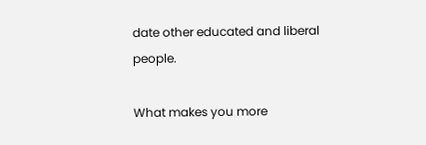date other educated and liberal people.

What makes you more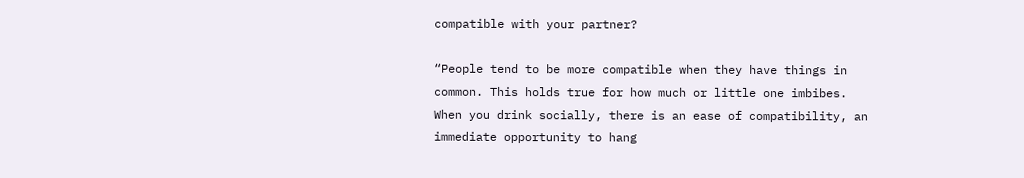compatible with your partner?

“People tend to be more compatible when they have things in common. This holds true for how much or little one imbibes. When you drink socially, there is an ease of compatibility, an immediate opportunity to hang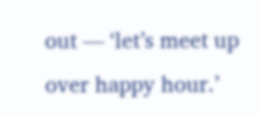out ― ‘let’s meet up over happy hour.’